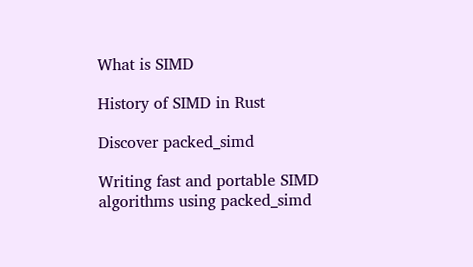What is SIMD

History of SIMD in Rust

Discover packed_simd

Writing fast and portable SIMD algorithms using packed_simd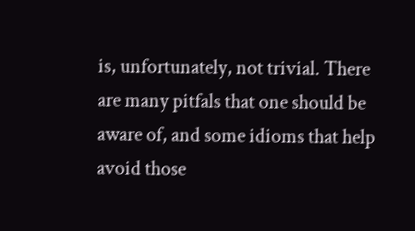is, unfortunately, not trivial. There are many pitfals that one should be aware of, and some idioms that help avoid those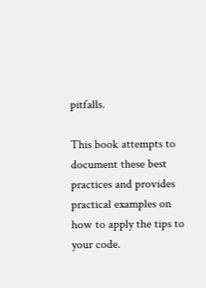pitfalls.

This book attempts to document these best practices and provides practical examples on how to apply the tips to your code.